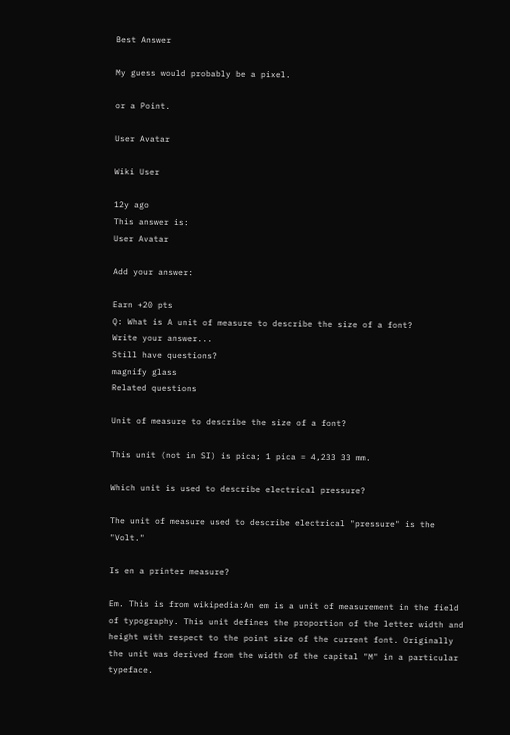Best Answer

My guess would probably be a pixel.

or a Point.

User Avatar

Wiki User

12y ago
This answer is:
User Avatar

Add your answer:

Earn +20 pts
Q: What is A unit of measure to describe the size of a font?
Write your answer...
Still have questions?
magnify glass
Related questions

Unit of measure to describe the size of a font?

This unit (not in SI) is pica; 1 pica = 4,233 33 mm.

Which unit is used to describe electrical pressure?

The unit of measure used to describe electrical "pressure" is the "Volt."

Is en a printer measure?

Em. This is from wikipedia:An em is a unit of measurement in the field of typography. This unit defines the proportion of the letter width and height with respect to the point size of the current font. Originally the unit was derived from the width of the capital "M" in a particular typeface.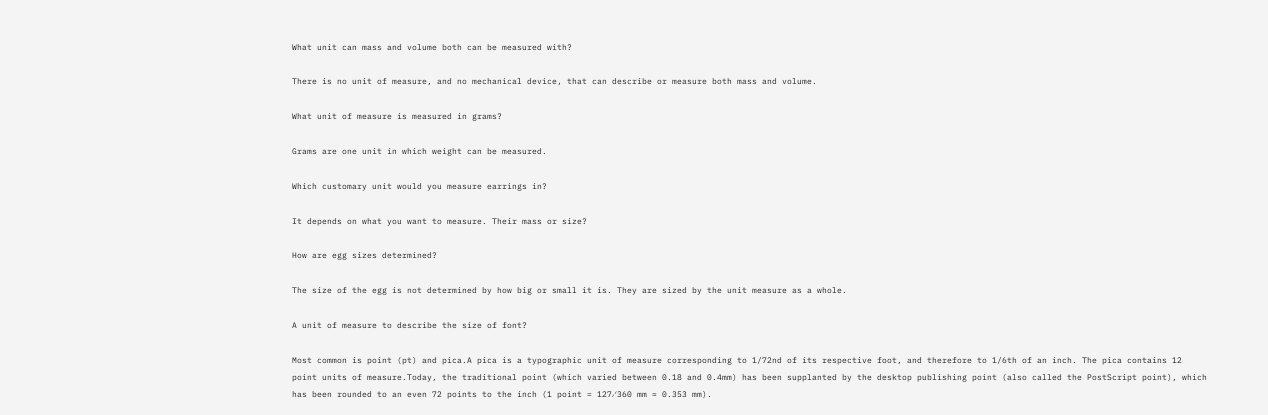What unit can mass and volume both can be measured with?

There is no unit of measure, and no mechanical device, that can describe or measure both mass and volume.

What unit of measure is measured in grams?

Grams are one unit in which weight can be measured.

Which customary unit would you measure earrings in?

It depends on what you want to measure. Their mass or size?

How are egg sizes determined?

The size of the egg is not determined by how big or small it is. They are sized by the unit measure as a whole.

A unit of measure to describe the size of font?

Most common is point (pt) and pica.A pica is a typographic unit of measure corresponding to 1/72nd of its respective foot, and therefore to 1/6th of an inch. The pica contains 12 point units of measure.Today, the traditional point (which varied between 0.18 and 0.4mm) has been supplanted by the desktop publishing point (also called the PostScript point), which has been rounded to an even 72 points to the inch (1 point = 127⁄360 mm ≈ 0.353 mm).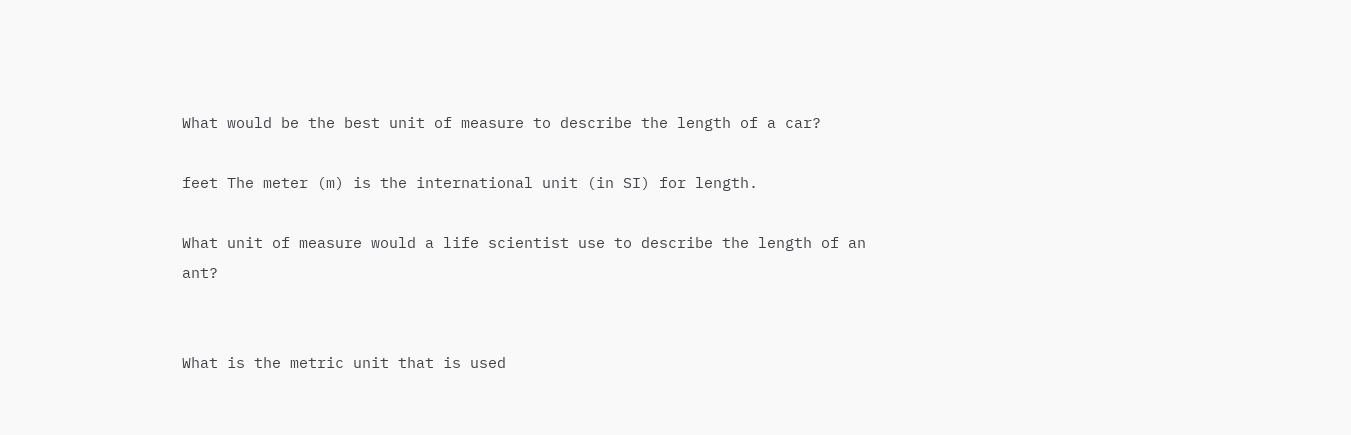What would be the best unit of measure to describe the length of a car?

feet The meter (m) is the international unit (in SI) for length.

What unit of measure would a life scientist use to describe the length of an ant?


What is the metric unit that is used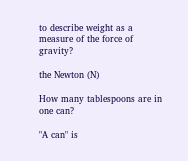to describe weight as a measure of the force of gravity?

the Newton (N)

How many tablespoons are in one can?

"A can" is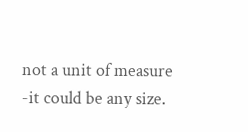not a unit of measure -it could be any size.